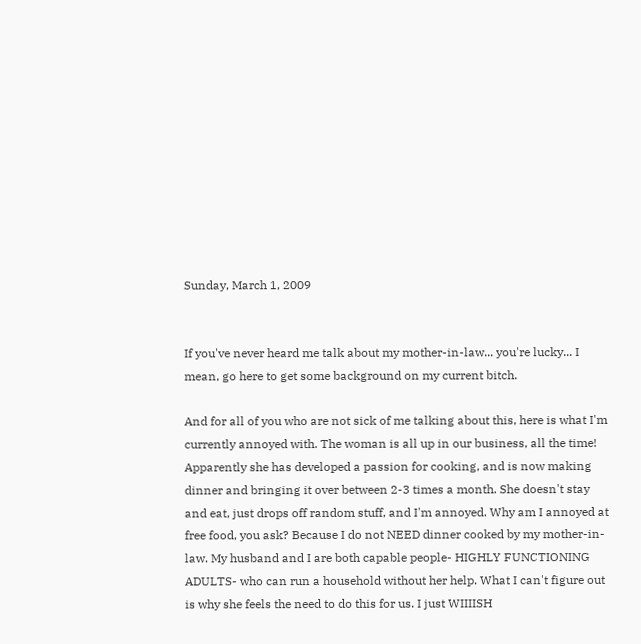Sunday, March 1, 2009


If you've never heard me talk about my mother-in-law... you're lucky... I mean, go here to get some background on my current bitch.

And for all of you who are not sick of me talking about this, here is what I'm currently annoyed with. The woman is all up in our business, all the time! Apparently she has developed a passion for cooking, and is now making dinner and bringing it over between 2-3 times a month. She doesn't stay and eat, just drops off random stuff, and I'm annoyed. Why am I annoyed at free food, you ask? Because I do not NEED dinner cooked by my mother-in-law. My husband and I are both capable people- HIGHLY FUNCTIONING ADULTS- who can run a household without her help. What I can't figure out is why she feels the need to do this for us. I just WIIIISH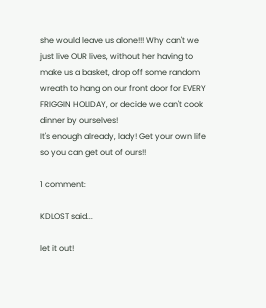she would leave us alone!!! Why can't we just live OUR lives, without her having to make us a basket, drop off some random wreath to hang on our front door for EVERY FRIGGIN HOLIDAY, or decide we can't cook dinner by ourselves!
It's enough already, lady! Get your own life so you can get out of ours!!

1 comment:

KDLOST said...

let it out!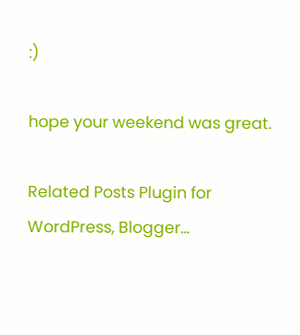:)

hope your weekend was great.

Related Posts Plugin for WordPress, Blogger...